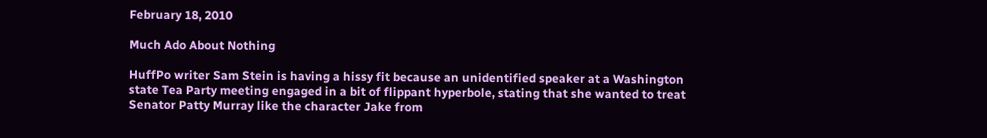February 18, 2010

Much Ado About Nothing

HuffPo writer Sam Stein is having a hissy fit because an unidentified speaker at a Washington state Tea Party meeting engaged in a bit of flippant hyperbole, stating that she wanted to treat Senator Patty Murray like the character Jake from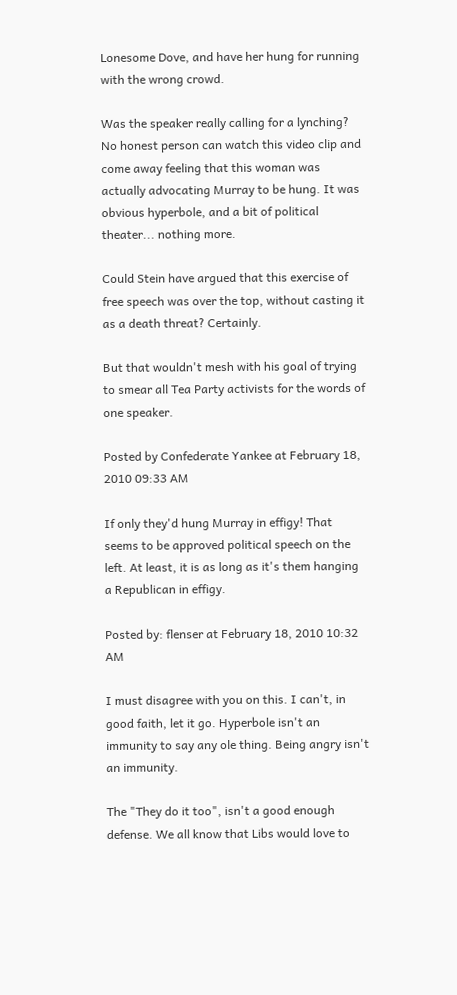Lonesome Dove, and have her hung for running with the wrong crowd.

Was the speaker really calling for a lynching? No honest person can watch this video clip and come away feeling that this woman was actually advocating Murray to be hung. It was obvious hyperbole, and a bit of political theater... nothing more.

Could Stein have argued that this exercise of free speech was over the top, without casting it as a death threat? Certainly.

But that wouldn't mesh with his goal of trying to smear all Tea Party activists for the words of one speaker.

Posted by Confederate Yankee at February 18, 2010 09:33 AM

If only they'd hung Murray in effigy! That seems to be approved political speech on the left. At least, it is as long as it's them hanging a Republican in effigy.

Posted by: flenser at February 18, 2010 10:32 AM

I must disagree with you on this. I can't, in good faith, let it go. Hyperbole isn't an immunity to say any ole thing. Being angry isn't an immunity.

The "They do it too", isn't a good enough defense. We all know that Libs would love to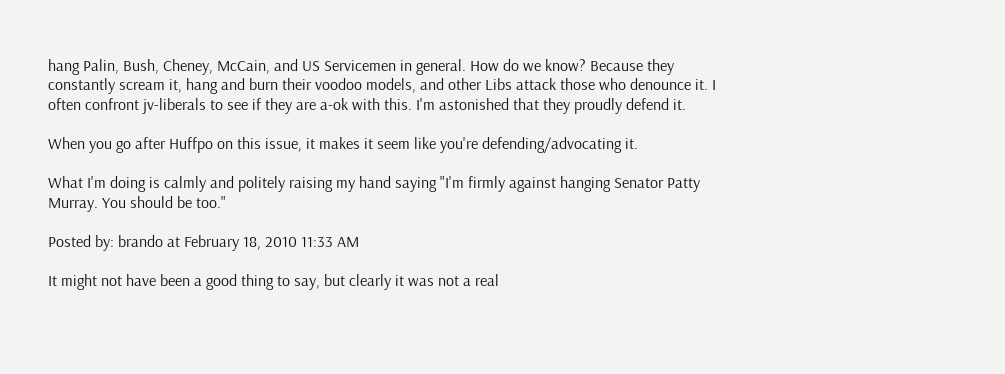hang Palin, Bush, Cheney, McCain, and US Servicemen in general. How do we know? Because they constantly scream it, hang and burn their voodoo models, and other Libs attack those who denounce it. I often confront jv-liberals to see if they are a-ok with this. I'm astonished that they proudly defend it.

When you go after Huffpo on this issue, it makes it seem like you're defending/advocating it.

What I'm doing is calmly and politely raising my hand saying "I'm firmly against hanging Senator Patty Murray. You should be too."

Posted by: brando at February 18, 2010 11:33 AM

It might not have been a good thing to say, but clearly it was not a real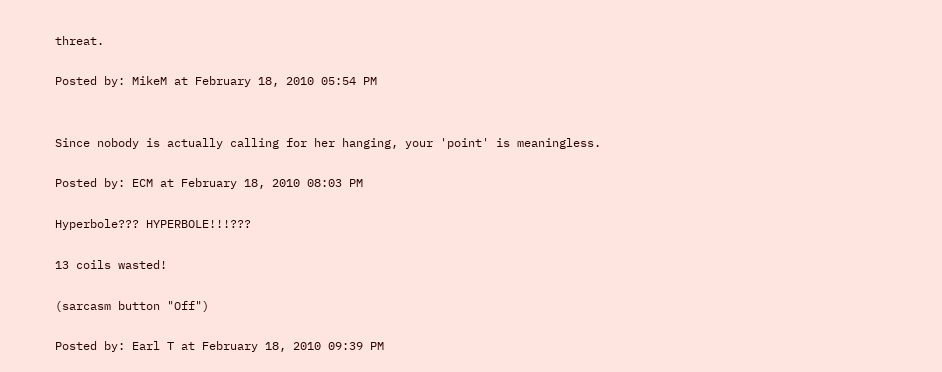threat.

Posted by: MikeM at February 18, 2010 05:54 PM


Since nobody is actually calling for her hanging, your 'point' is meaningless.

Posted by: ECM at February 18, 2010 08:03 PM

Hyperbole??? HYPERBOLE!!!???

13 coils wasted!

(sarcasm button "Off")

Posted by: Earl T at February 18, 2010 09:39 PM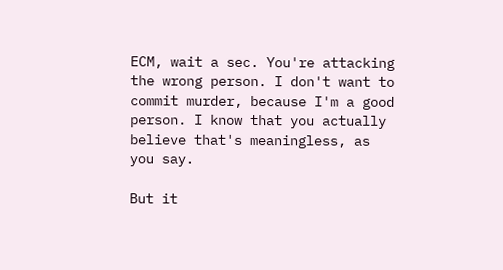ECM, wait a sec. You're attacking the wrong person. I don't want to commit murder, because I'm a good person. I know that you actually believe that's meaningless, as you say.

But it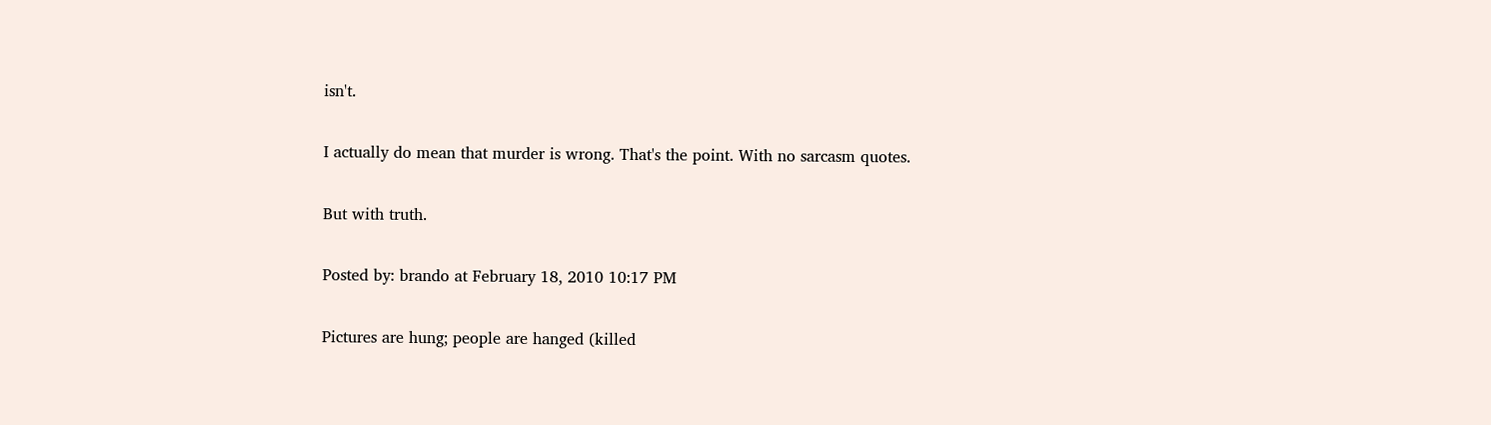isn't.

I actually do mean that murder is wrong. That's the point. With no sarcasm quotes.

But with truth.

Posted by: brando at February 18, 2010 10:17 PM

Pictures are hung; people are hanged (killed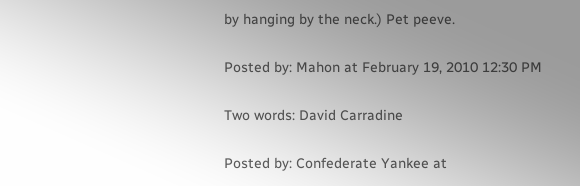by hanging by the neck.) Pet peeve.

Posted by: Mahon at February 19, 2010 12:30 PM

Two words: David Carradine

Posted by: Confederate Yankee at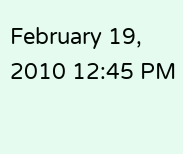February 19, 2010 12:45 PM